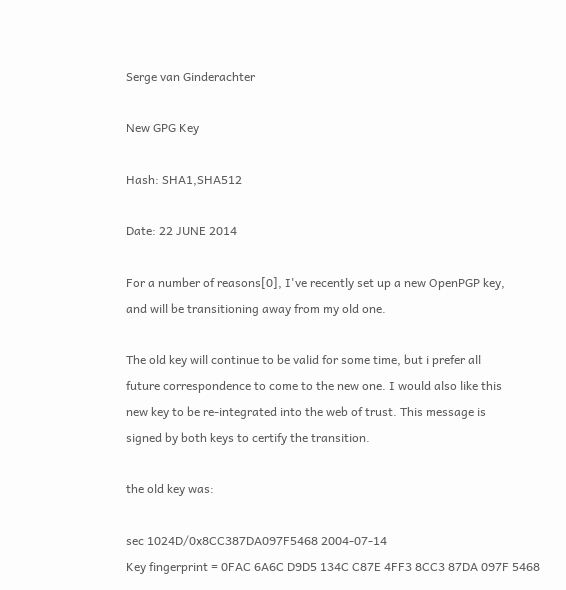Serge van Ginderachter

New GPG Key

Hash: SHA1,SHA512

Date: 22 JUNE 2014

For a number of reasons[0], I've recently set up a new OpenPGP key,
and will be transitioning away from my old one.

The old key will continue to be valid for some time, but i prefer all
future correspondence to come to the new one. I would also like this
new key to be re-integrated into the web of trust. This message is
signed by both keys to certify the transition.

the old key was:

sec 1024D/0x8CC387DA097F5468 2004-07-14
Key fingerprint = 0FAC 6A6C D9D5 134C C87E 4FF3 8CC3 87DA 097F 5468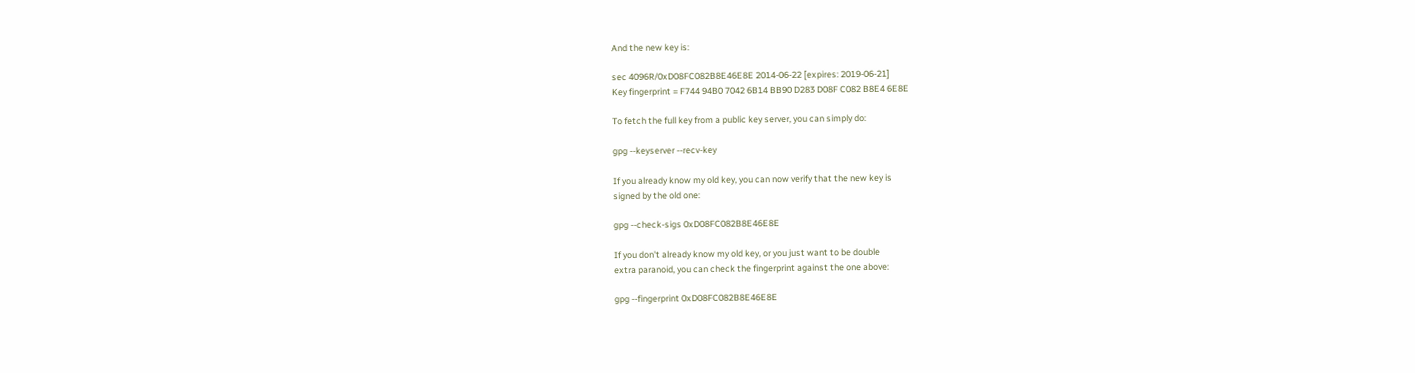And the new key is:

sec 4096R/0xD08FC082B8E46E8E 2014-06-22 [expires: 2019-06-21]
Key fingerprint = F744 94B0 7042 6B14 BB90 D283 D08F C082 B8E4 6E8E

To fetch the full key from a public key server, you can simply do:

gpg --keyserver --recv-key

If you already know my old key, you can now verify that the new key is
signed by the old one:

gpg --check-sigs 0xD08FC082B8E46E8E

If you don't already know my old key, or you just want to be double
extra paranoid, you can check the fingerprint against the one above:

gpg --fingerprint 0xD08FC082B8E46E8E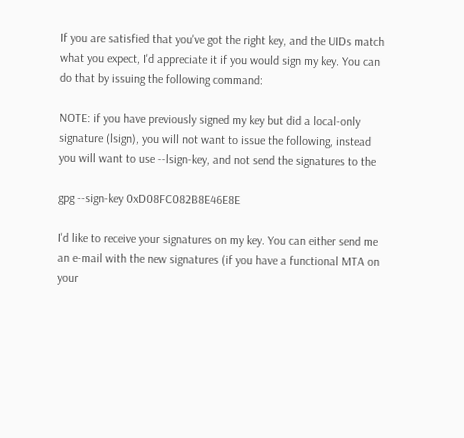If you are satisfied that you've got the right key, and the UIDs match
what you expect, I'd appreciate it if you would sign my key. You can
do that by issuing the following command:

NOTE: if you have previously signed my key but did a local-only
signature (lsign), you will not want to issue the following, instead
you will want to use --lsign-key, and not send the signatures to the

gpg --sign-key 0xD08FC082B8E46E8E

I'd like to receive your signatures on my key. You can either send me
an e-mail with the new signatures (if you have a functional MTA on
your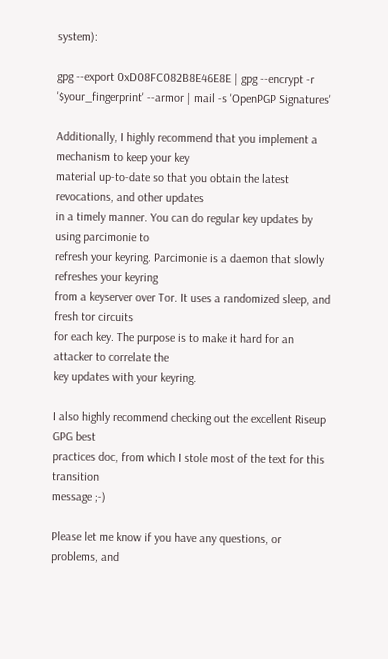system):

gpg --export 0xD08FC082B8E46E8E | gpg --encrypt -r '$your_fingerprint' --armor | mail -s 'OpenPGP Signatures'

Additionally, I highly recommend that you implement a mechanism to keep your key
material up-to-date so that you obtain the latest revocations, and other updates
in a timely manner. You can do regular key updates by using parcimonie to
refresh your keyring. Parcimonie is a daemon that slowly refreshes your keyring
from a keyserver over Tor. It uses a randomized sleep, and fresh tor circuits
for each key. The purpose is to make it hard for an attacker to correlate the
key updates with your keyring.

I also highly recommend checking out the excellent Riseup GPG best
practices doc, from which I stole most of the text for this transition
message ;-)

Please let me know if you have any questions, or problems, and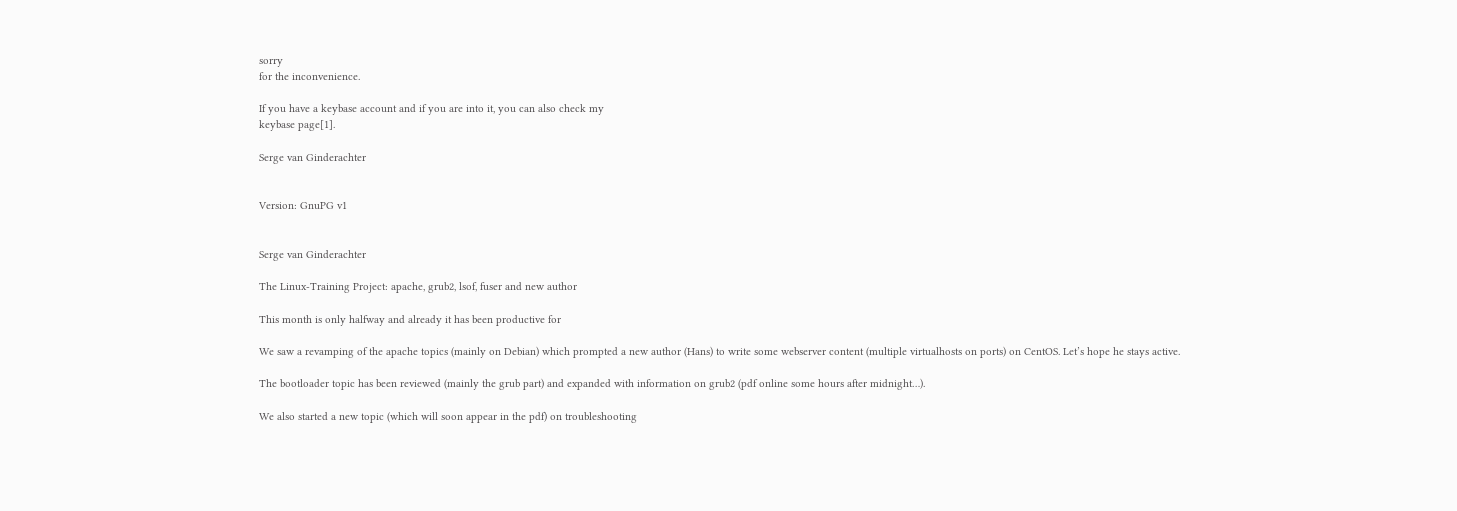sorry
for the inconvenience.

If you have a keybase account and if you are into it, you can also check my
keybase page[1].

Serge van Ginderachter


Version: GnuPG v1


Serge van Ginderachter

The Linux-Training Project: apache, grub2, lsof, fuser and new author

This month is only halfway and already it has been productive for

We saw a revamping of the apache topics (mainly on Debian) which prompted a new author (Hans) to write some webserver content (multiple virtualhosts on ports) on CentOS. Let’s hope he stays active.

The bootloader topic has been reviewed (mainly the grub part) and expanded with information on grub2 (pdf online some hours after midnight…).

We also started a new topic (which will soon appear in the pdf) on troubleshooting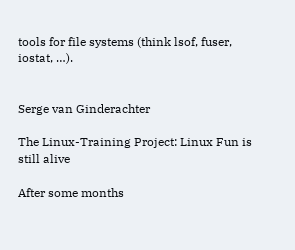tools for file systems (think lsof, fuser, iostat, …).


Serge van Ginderachter

The Linux-Training Project: Linux Fun is still alive

After some months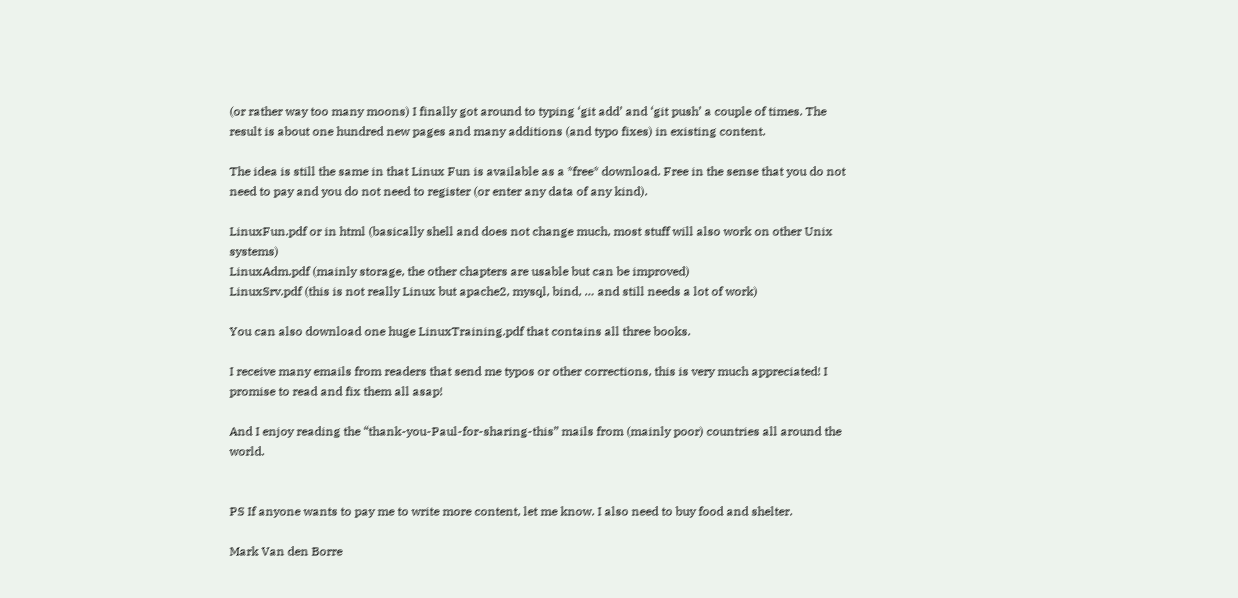(or rather way too many moons) I finally got around to typing ‘git add’ and ‘git push’ a couple of times. The result is about one hundred new pages and many additions (and typo fixes) in existing content.

The idea is still the same in that Linux Fun is available as a *free* download. Free in the sense that you do not need to pay and you do not need to register (or enter any data of any kind).

LinuxFun.pdf or in html (basically shell and does not change much, most stuff will also work on other Unix systems)
LinuxAdm.pdf (mainly storage, the other chapters are usable but can be improved)
LinuxSrv.pdf (this is not really Linux but apache2, mysql, bind, … and still needs a lot of work)

You can also download one huge LinuxTraining.pdf that contains all three books.

I receive many emails from readers that send me typos or other corrections, this is very much appreciated! I promise to read and fix them all asap!

And I enjoy reading the “thank-you-Paul-for-sharing-this” mails from (mainly poor) countries all around the world.


PS If anyone wants to pay me to write more content, let me know. I also need to buy food and shelter.

Mark Van den Borre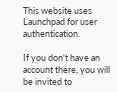This website uses Launchpad for user authentication.

If you don't have an account there, you will be invited to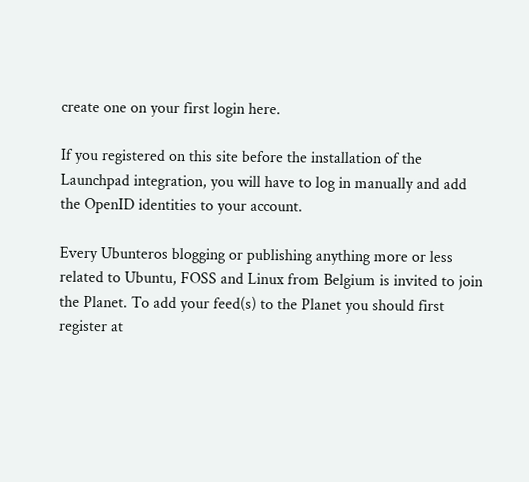create one on your first login here.

If you registered on this site before the installation of the Launchpad integration, you will have to log in manually and add the OpenID identities to your account.

Every Ubunteros blogging or publishing anything more or less related to Ubuntu, FOSS and Linux from Belgium is invited to join the Planet. To add your feed(s) to the Planet you should first register at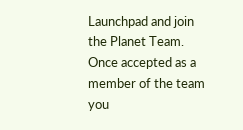Launchpad and join the Planet Team. Once accepted as a member of the team you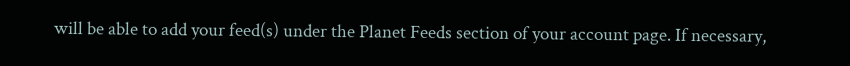will be able to add your feed(s) under the Planet Feeds section of your account page. If necessary,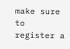make sure to register a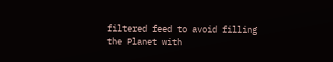filtered feed to avoid filling the Planet with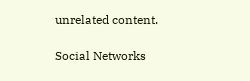unrelated content.

Social Networks